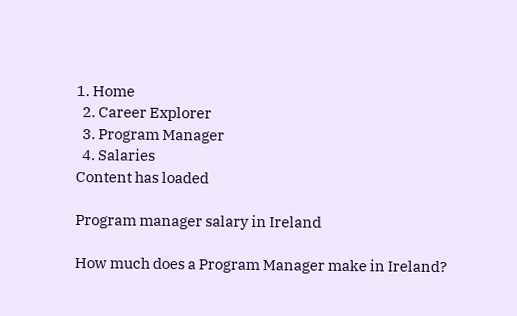1. Home
  2. Career Explorer
  3. Program Manager
  4. Salaries
Content has loaded

Program manager salary in Ireland

How much does a Program Manager make in Ireland?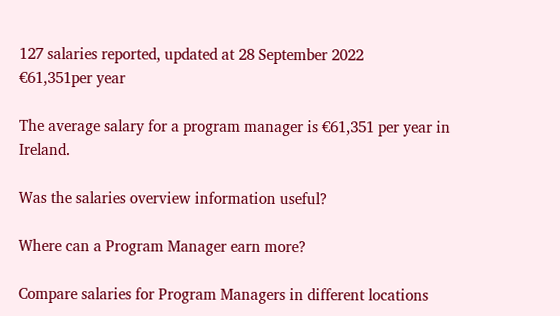127 salaries reported, updated at 28 September 2022
€61,351per year

The average salary for a program manager is €61,351 per year in Ireland.

Was the salaries overview information useful?

Where can a Program Manager earn more?

Compare salaries for Program Managers in different locations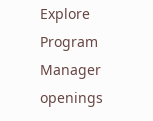Explore Program Manager openings